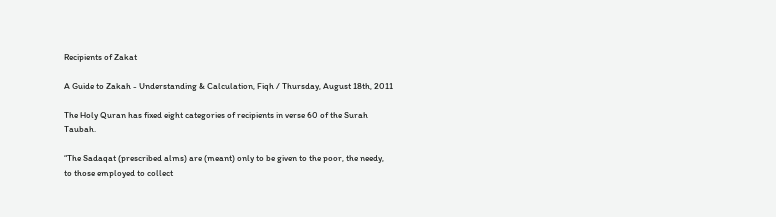Recipients of Zakat

A Guide to Zakah - Understanding & Calculation, Fiqh / Thursday, August 18th, 2011

The Holy Quran has fixed eight categories of recipients in verse 60 of the Surah Taubah.

“The Sadaqat (prescribed alms) are (meant) only to be given to the poor, the needy, to those employed to collect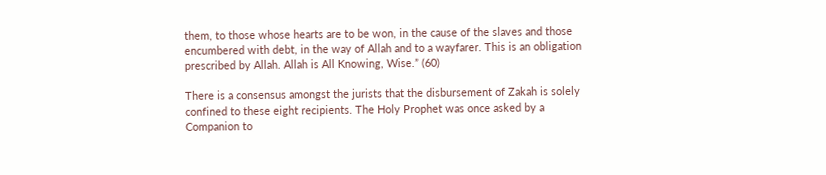them, to those whose hearts are to be won, in the cause of the slaves and those encumbered with debt, in the way of Allah and to a wayfarer. This is an obligation prescribed by Allah. Allah is All Knowing, Wise.” (60)

There is a consensus amongst the jurists that the disbursement of Zakah is solely confined to these eight recipients. The Holy Prophet was once asked by a Companion to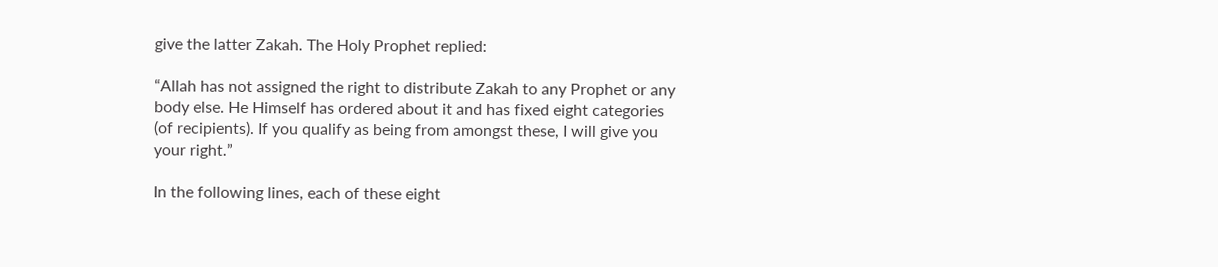give the latter Zakah. The Holy Prophet replied:

“Allah has not assigned the right to distribute Zakah to any Prophet or any body else. He Himself has ordered about it and has fixed eight categories (of recipients). If you qualify as being from amongst these, I will give you your right.”

In the following lines, each of these eight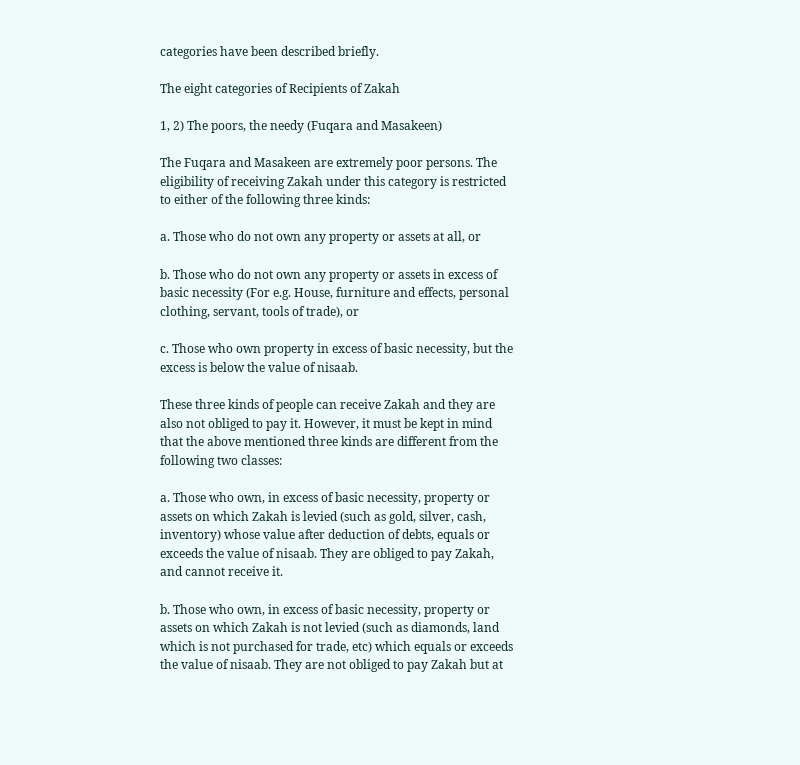categories have been described briefly.

The eight categories of Recipients of Zakah

1, 2) The poors, the needy (Fuqara and Masakeen)

The Fuqara and Masakeen are extremely poor persons. The eligibility of receiving Zakah under this category is restricted to either of the following three kinds:

a. Those who do not own any property or assets at all, or

b. Those who do not own any property or assets in excess of basic necessity (For e.g. House, furniture and effects, personal clothing, servant, tools of trade), or

c. Those who own property in excess of basic necessity, but the excess is below the value of nisaab.

These three kinds of people can receive Zakah and they are also not obliged to pay it. However, it must be kept in mind that the above mentioned three kinds are different from the following two classes:

a. Those who own, in excess of basic necessity, property or assets on which Zakah is levied (such as gold, silver, cash, inventory) whose value after deduction of debts, equals or exceeds the value of nisaab. They are obliged to pay Zakah, and cannot receive it.

b. Those who own, in excess of basic necessity, property or assets on which Zakah is not levied (such as diamonds, land which is not purchased for trade, etc) which equals or exceeds the value of nisaab. They are not obliged to pay Zakah but at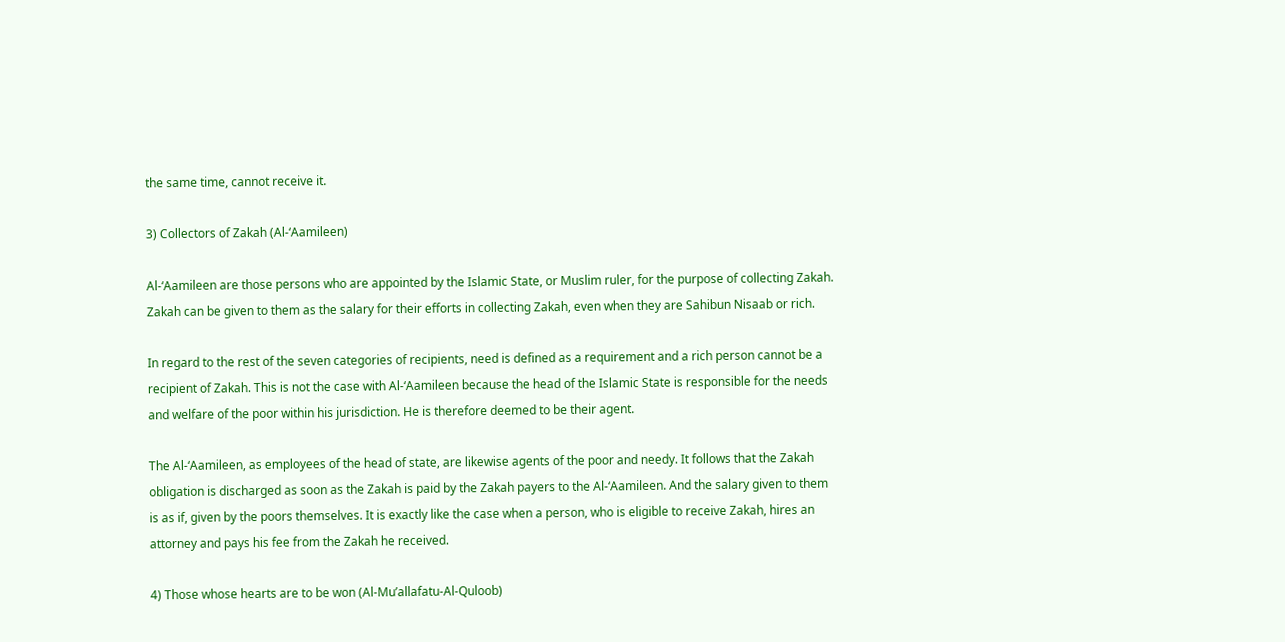the same time, cannot receive it.

3) Collectors of Zakah (Al-‘Aamileen)

Al-‘Aamileen are those persons who are appointed by the Islamic State, or Muslim ruler, for the purpose of collecting Zakah. Zakah can be given to them as the salary for their efforts in collecting Zakah, even when they are Sahibun Nisaab or rich.

In regard to the rest of the seven categories of recipients, need is defined as a requirement and a rich person cannot be a recipient of Zakah. This is not the case with Al-‘Aamileen because the head of the Islamic State is responsible for the needs and welfare of the poor within his jurisdiction. He is therefore deemed to be their agent.

The Al-‘Aamileen, as employees of the head of state, are likewise agents of the poor and needy. It follows that the Zakah obligation is discharged as soon as the Zakah is paid by the Zakah payers to the Al-‘Aamileen. And the salary given to them is as if, given by the poors themselves. It is exactly like the case when a person, who is eligible to receive Zakah, hires an attorney and pays his fee from the Zakah he received.

4) Those whose hearts are to be won (Al-Mu’allafatu-Al-Quloob)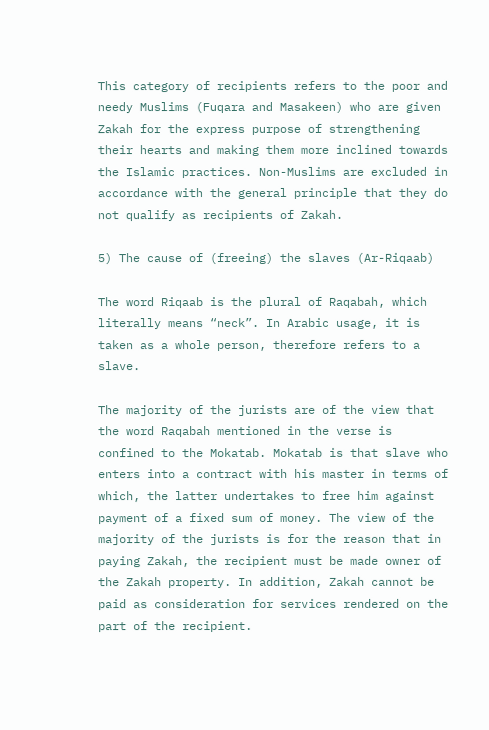This category of recipients refers to the poor and needy Muslims (Fuqara and Masakeen) who are given Zakah for the express purpose of strengthening their hearts and making them more inclined towards the Islamic practices. Non-Muslims are excluded in accordance with the general principle that they do not qualify as recipients of Zakah.

5) The cause of (freeing) the slaves (Ar-Riqaab)

The word Riqaab is the plural of Raqabah, which literally means “neck”. In Arabic usage, it is taken as a whole person, therefore refers to a slave.

The majority of the jurists are of the view that the word Raqabah mentioned in the verse is confined to the Mokatab. Mokatab is that slave who enters into a contract with his master in terms of which, the latter undertakes to free him against payment of a fixed sum of money. The view of the majority of the jurists is for the reason that in paying Zakah, the recipient must be made owner of the Zakah property. In addition, Zakah cannot be paid as consideration for services rendered on the part of the recipient.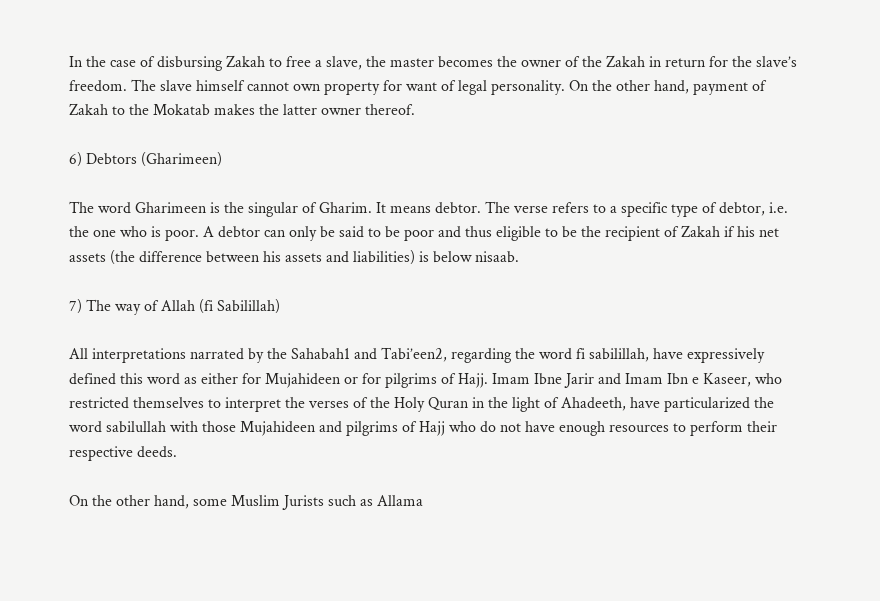In the case of disbursing Zakah to free a slave, the master becomes the owner of the Zakah in return for the slave’s freedom. The slave himself cannot own property for want of legal personality. On the other hand, payment of Zakah to the Mokatab makes the latter owner thereof.

6) Debtors (Gharimeen)

The word Gharimeen is the singular of Gharim. It means debtor. The verse refers to a specific type of debtor, i.e. the one who is poor. A debtor can only be said to be poor and thus eligible to be the recipient of Zakah if his net assets (the difference between his assets and liabilities) is below nisaab.

7) The way of Allah (fi Sabilillah)

All interpretations narrated by the Sahabah1 and Tabi’een2, regarding the word fi sabilillah, have expressively defined this word as either for Mujahideen or for pilgrims of Hajj. Imam Ibne Jarir and Imam Ibn e Kaseer, who restricted themselves to interpret the verses of the Holy Quran in the light of Ahadeeth, have particularized the word sabilullah with those Mujahideen and pilgrims of Hajj who do not have enough resources to perform their respective deeds.

On the other hand, some Muslim Jurists such as Allama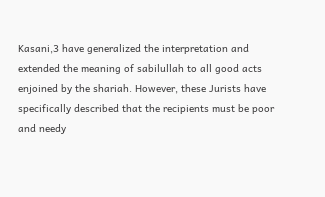Kasani,3 have generalized the interpretation and extended the meaning of sabilullah to all good acts enjoined by the shariah. However, these Jurists have specifically described that the recipients must be poor and needy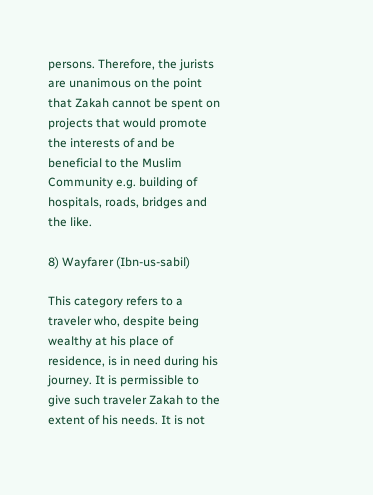persons. Therefore, the jurists are unanimous on the point that Zakah cannot be spent on projects that would promote the interests of and be beneficial to the Muslim Community e.g. building of hospitals, roads, bridges and the like.

8) Wayfarer (Ibn-us-sabil)

This category refers to a traveler who, despite being wealthy at his place of residence, is in need during his journey. It is permissible to give such traveler Zakah to the extent of his needs. It is not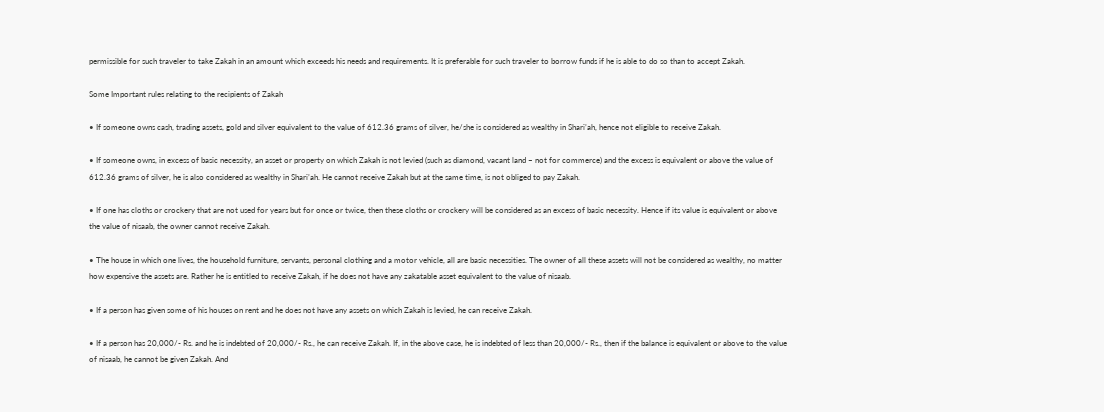permissible for such traveler to take Zakah in an amount which exceeds his needs and requirements. It is preferable for such traveler to borrow funds if he is able to do so than to accept Zakah.

Some Important rules relating to the recipients of Zakah

• If someone owns cash, trading assets, gold and silver equivalent to the value of 612.36 grams of silver, he/she is considered as wealthy in Shari’ah, hence not eligible to receive Zakah.

• If someone owns, in excess of basic necessity, an asset or property on which Zakah is not levied (such as diamond, vacant land – not for commerce) and the excess is equivalent or above the value of 612.36 grams of silver, he is also considered as wealthy in Shari’ah. He cannot receive Zakah but at the same time, is not obliged to pay Zakah.

• If one has cloths or crockery that are not used for years but for once or twice, then these cloths or crockery will be considered as an excess of basic necessity. Hence if its value is equivalent or above the value of nisaab, the owner cannot receive Zakah.

• The house in which one lives, the household furniture, servants, personal clothing and a motor vehicle, all are basic necessities. The owner of all these assets will not be considered as wealthy, no matter how expensive the assets are. Rather he is entitled to receive Zakah, if he does not have any zakatable asset equivalent to the value of nisaab.

• If a person has given some of his houses on rent and he does not have any assets on which Zakah is levied, he can receive Zakah.

• If a person has 20,000/- Rs. and he is indebted of 20,000/- Rs., he can receive Zakah. If, in the above case, he is indebted of less than 20,000/- Rs., then if the balance is equivalent or above to the value of nisaab, he cannot be given Zakah. And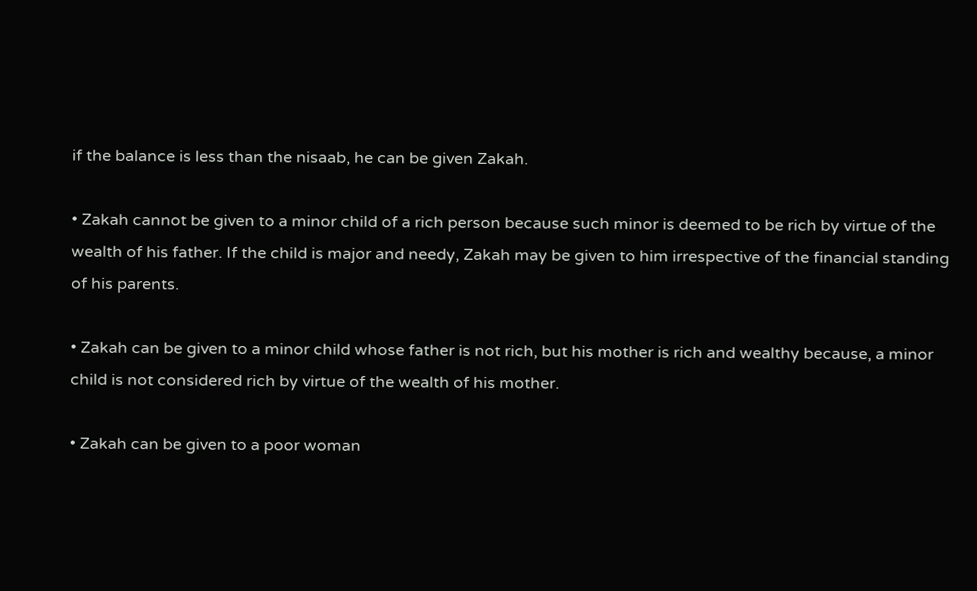if the balance is less than the nisaab, he can be given Zakah.

• Zakah cannot be given to a minor child of a rich person because such minor is deemed to be rich by virtue of the wealth of his father. If the child is major and needy, Zakah may be given to him irrespective of the financial standing of his parents.

• Zakah can be given to a minor child whose father is not rich, but his mother is rich and wealthy because, a minor child is not considered rich by virtue of the wealth of his mother.

• Zakah can be given to a poor woman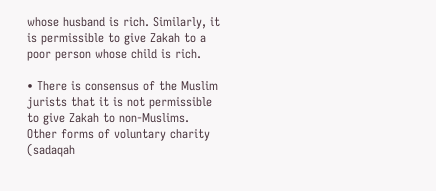whose husband is rich. Similarly, it is permissible to give Zakah to a poor person whose child is rich.

• There is consensus of the Muslim jurists that it is not permissible to give Zakah to non-Muslims. Other forms of voluntary charity (sadaqah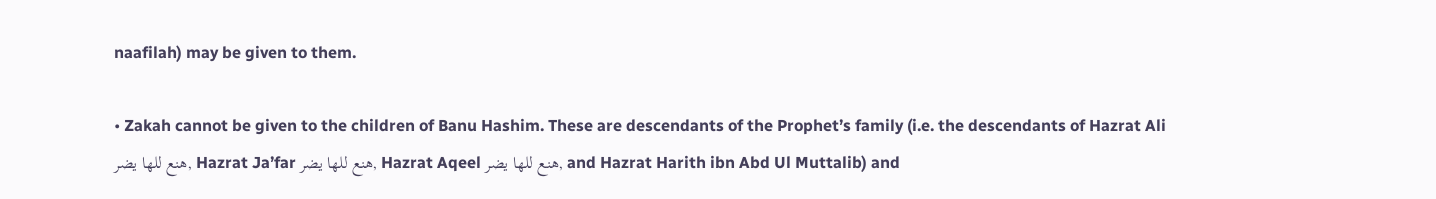naafilah) may be given to them.

• Zakah cannot be given to the children of Banu Hashim. These are descendants of the Prophet’s family (i.e. the descendants of Hazrat Ali هنع للها يضر, Hazrat Ja’far هنع للها يضر, Hazrat Aqeel هنع للها يضر, and Hazrat Harith ibn Abd Ul Muttalib) and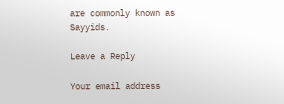are commonly known as Sayyids.

Leave a Reply

Your email address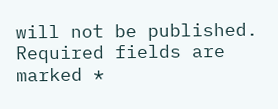will not be published. Required fields are marked *